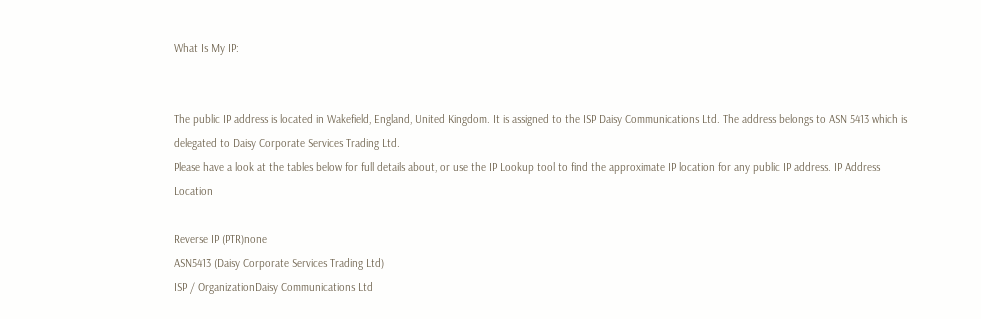What Is My IP:


The public IP address is located in Wakefield, England, United Kingdom. It is assigned to the ISP Daisy Communications Ltd. The address belongs to ASN 5413 which is delegated to Daisy Corporate Services Trading Ltd.
Please have a look at the tables below for full details about, or use the IP Lookup tool to find the approximate IP location for any public IP address. IP Address Location

Reverse IP (PTR)none
ASN5413 (Daisy Corporate Services Trading Ltd)
ISP / OrganizationDaisy Communications Ltd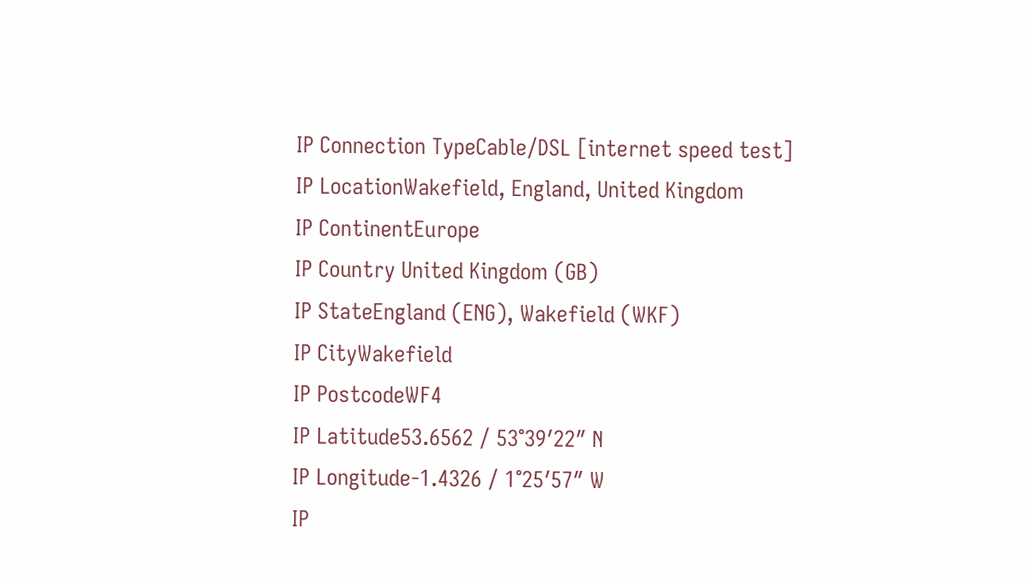IP Connection TypeCable/DSL [internet speed test]
IP LocationWakefield, England, United Kingdom
IP ContinentEurope
IP Country United Kingdom (GB)
IP StateEngland (ENG), Wakefield (WKF)
IP CityWakefield
IP PostcodeWF4
IP Latitude53.6562 / 53°39′22″ N
IP Longitude-1.4326 / 1°25′57″ W
IP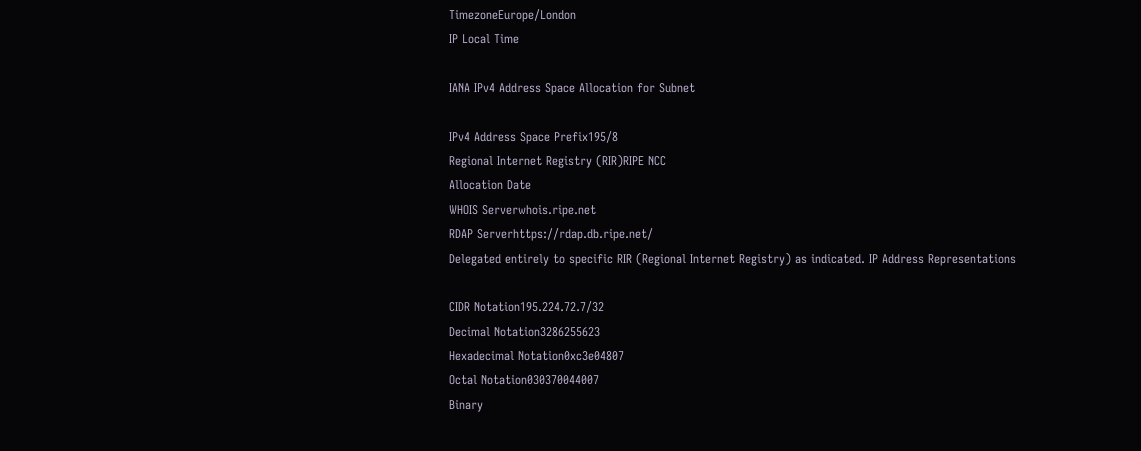TimezoneEurope/London
IP Local Time

IANA IPv4 Address Space Allocation for Subnet

IPv4 Address Space Prefix195/8
Regional Internet Registry (RIR)RIPE NCC
Allocation Date
WHOIS Serverwhois.ripe.net
RDAP Serverhttps://rdap.db.ripe.net/
Delegated entirely to specific RIR (Regional Internet Registry) as indicated. IP Address Representations

CIDR Notation195.224.72.7/32
Decimal Notation3286255623
Hexadecimal Notation0xc3e04807
Octal Notation030370044007
Binary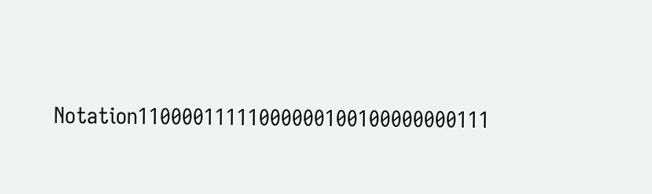Notation11000011111000000100100000000111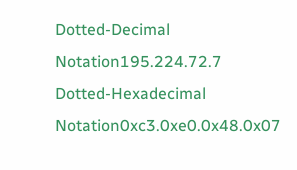Dotted-Decimal Notation195.224.72.7
Dotted-Hexadecimal Notation0xc3.0xe0.0x48.0x07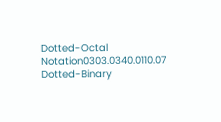Dotted-Octal Notation0303.0340.0110.07
Dotted-Binary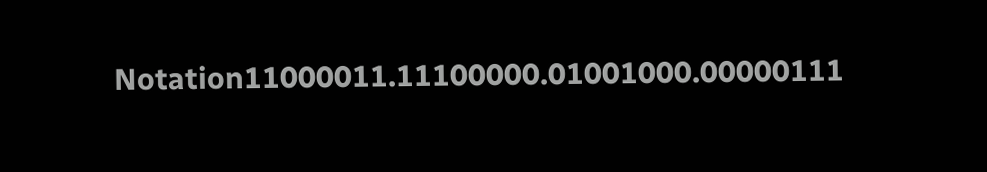Notation11000011.11100000.01001000.00000111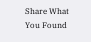Share What You Found